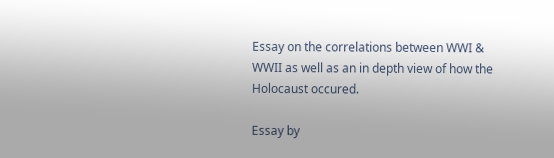Essay on the correlations between WWI & WWII as well as an in depth view of how the Holocaust occured.

Essay by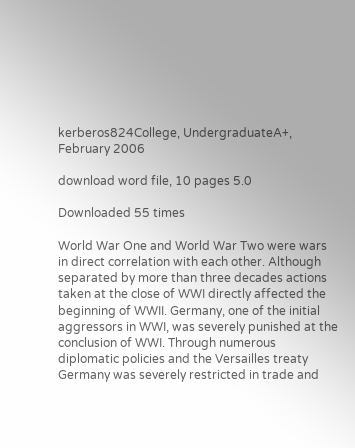kerberos824College, UndergraduateA+, February 2006

download word file, 10 pages 5.0

Downloaded 55 times

World War One and World War Two were wars in direct correlation with each other. Although separated by more than three decades actions taken at the close of WWI directly affected the beginning of WWII. Germany, one of the initial aggressors in WWI, was severely punished at the conclusion of WWI. Through numerous diplomatic policies and the Versailles treaty Germany was severely restricted in trade and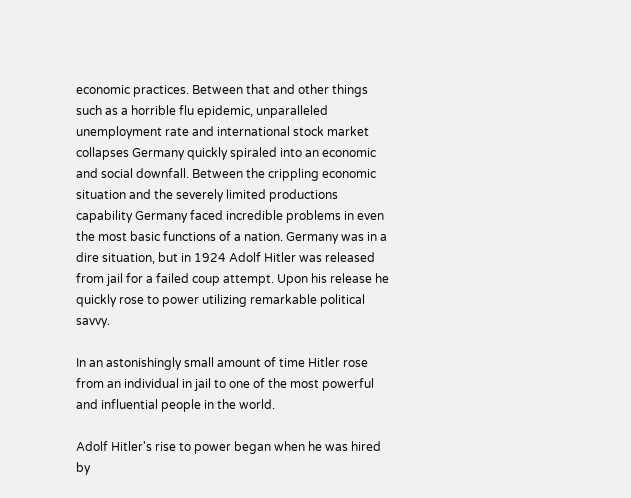economic practices. Between that and other things such as a horrible flu epidemic, unparalleled unemployment rate and international stock market collapses Germany quickly spiraled into an economic and social downfall. Between the crippling economic situation and the severely limited productions capability Germany faced incredible problems in even the most basic functions of a nation. Germany was in a dire situation, but in 1924 Adolf Hitler was released from jail for a failed coup attempt. Upon his release he quickly rose to power utilizing remarkable political savvy.

In an astonishingly small amount of time Hitler rose from an individual in jail to one of the most powerful and influential people in the world.

Adolf Hitler's rise to power began when he was hired by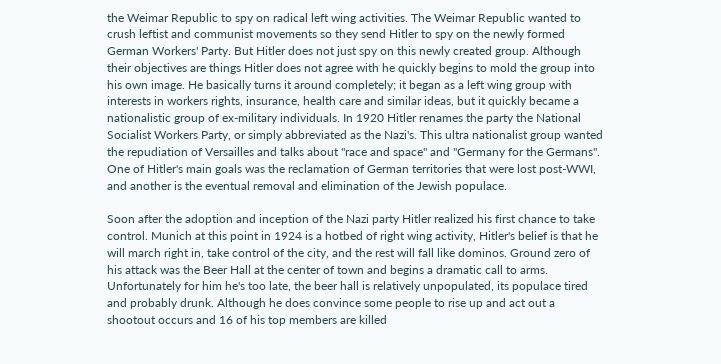the Weimar Republic to spy on radical left wing activities. The Weimar Republic wanted to crush leftist and communist movements so they send Hitler to spy on the newly formed German Workers' Party. But Hitler does not just spy on this newly created group. Although their objectives are things Hitler does not agree with he quickly begins to mold the group into his own image. He basically turns it around completely; it began as a left wing group with interests in workers rights, insurance, health care and similar ideas, but it quickly became a nationalistic group of ex-military individuals. In 1920 Hitler renames the party the National Socialist Workers Party, or simply abbreviated as the Nazi's. This ultra nationalist group wanted the repudiation of Versailles and talks about "race and space" and "Germany for the Germans". One of Hitler's main goals was the reclamation of German territories that were lost post-WWI, and another is the eventual removal and elimination of the Jewish populace.

Soon after the adoption and inception of the Nazi party Hitler realized his first chance to take control. Munich at this point in 1924 is a hotbed of right wing activity, Hitler's belief is that he will march right in, take control of the city, and the rest will fall like dominos. Ground zero of his attack was the Beer Hall at the center of town and begins a dramatic call to arms. Unfortunately for him he's too late, the beer hall is relatively unpopulated, its populace tired and probably drunk. Although he does convince some people to rise up and act out a shootout occurs and 16 of his top members are killed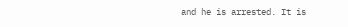and he is arrested. It is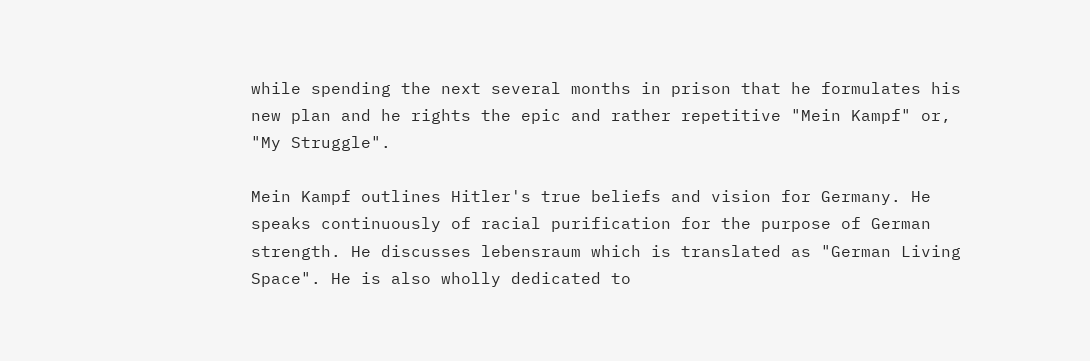while spending the next several months in prison that he formulates his new plan and he rights the epic and rather repetitive "Mein Kampf" or, "My Struggle".

Mein Kampf outlines Hitler's true beliefs and vision for Germany. He speaks continuously of racial purification for the purpose of German strength. He discusses lebensraum which is translated as "German Living Space". He is also wholly dedicated to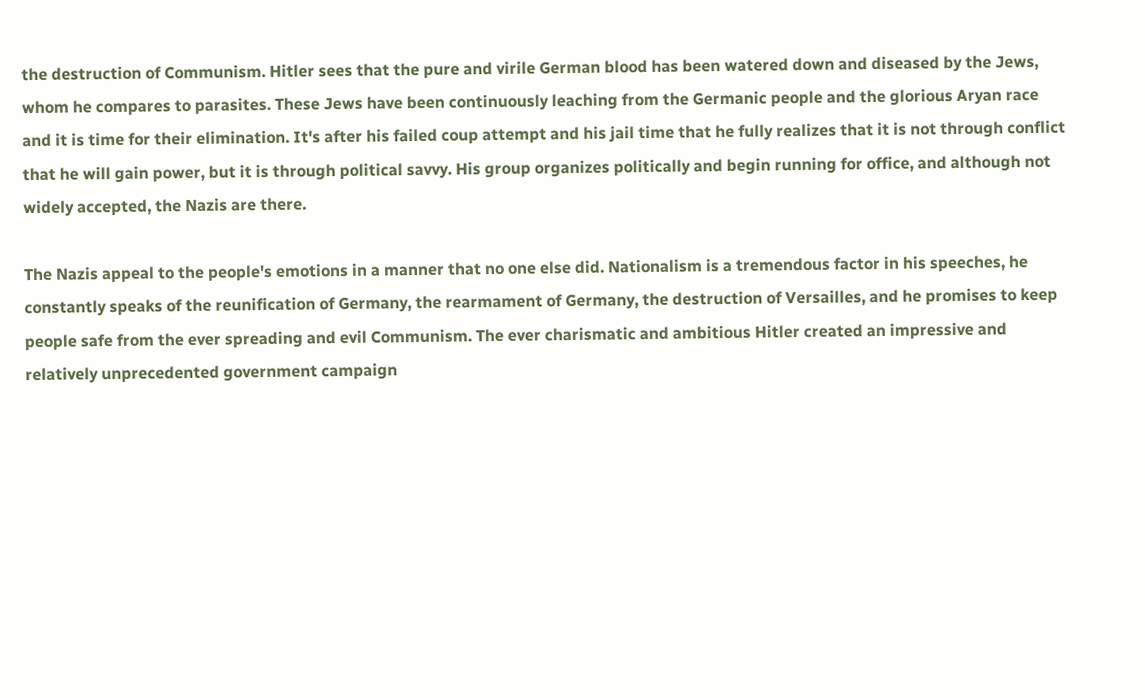the destruction of Communism. Hitler sees that the pure and virile German blood has been watered down and diseased by the Jews, whom he compares to parasites. These Jews have been continuously leaching from the Germanic people and the glorious Aryan race and it is time for their elimination. It's after his failed coup attempt and his jail time that he fully realizes that it is not through conflict that he will gain power, but it is through political savvy. His group organizes politically and begin running for office, and although not widely accepted, the Nazis are there.

The Nazis appeal to the people's emotions in a manner that no one else did. Nationalism is a tremendous factor in his speeches, he constantly speaks of the reunification of Germany, the rearmament of Germany, the destruction of Versailles, and he promises to keep people safe from the ever spreading and evil Communism. The ever charismatic and ambitious Hitler created an impressive and relatively unprecedented government campaign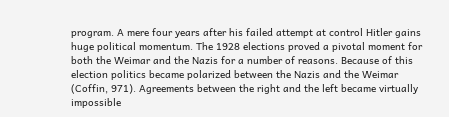program. A mere four years after his failed attempt at control Hitler gains huge political momentum. The 1928 elections proved a pivotal moment for both the Weimar and the Nazis for a number of reasons. Because of this election politics became polarized between the Nazis and the Weimar (Coffin, 971). Agreements between the right and the left became virtually impossible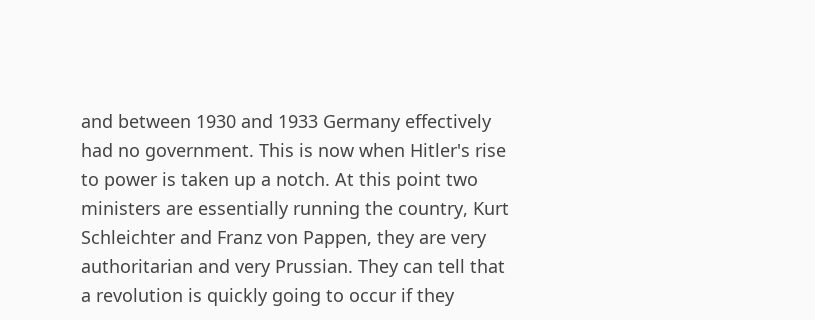and between 1930 and 1933 Germany effectively had no government. This is now when Hitler's rise to power is taken up a notch. At this point two ministers are essentially running the country, Kurt Schleichter and Franz von Pappen, they are very authoritarian and very Prussian. They can tell that a revolution is quickly going to occur if they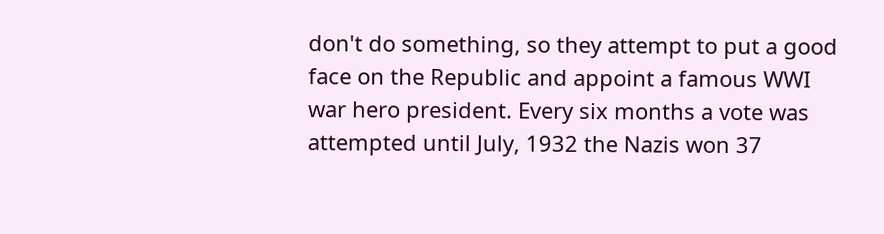don't do something, so they attempt to put a good face on the Republic and appoint a famous WWI war hero president. Every six months a vote was attempted until July, 1932 the Nazis won 37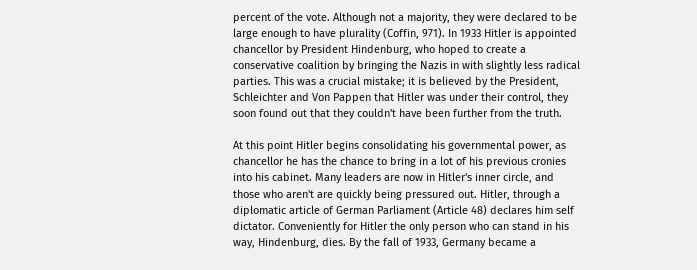percent of the vote. Although not a majority, they were declared to be large enough to have plurality (Coffin, 971). In 1933 Hitler is appointed chancellor by President Hindenburg, who hoped to create a conservative coalition by bringing the Nazis in with slightly less radical parties. This was a crucial mistake; it is believed by the President, Schleichter and Von Pappen that Hitler was under their control, they soon found out that they couldn't have been further from the truth.

At this point Hitler begins consolidating his governmental power, as chancellor he has the chance to bring in a lot of his previous cronies into his cabinet. Many leaders are now in Hitler's inner circle, and those who aren't are quickly being pressured out. Hitler, through a diplomatic article of German Parliament (Article 48) declares him self dictator. Conveniently for Hitler the only person who can stand in his way, Hindenburg, dies. By the fall of 1933, Germany became a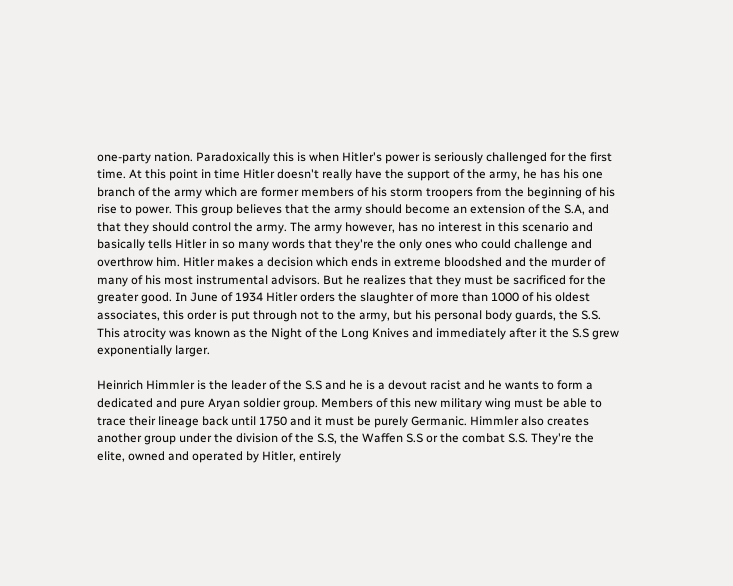one-party nation. Paradoxically this is when Hitler's power is seriously challenged for the first time. At this point in time Hitler doesn't really have the support of the army, he has his one branch of the army which are former members of his storm troopers from the beginning of his rise to power. This group believes that the army should become an extension of the S.A, and that they should control the army. The army however, has no interest in this scenario and basically tells Hitler in so many words that they're the only ones who could challenge and overthrow him. Hitler makes a decision which ends in extreme bloodshed and the murder of many of his most instrumental advisors. But he realizes that they must be sacrificed for the greater good. In June of 1934 Hitler orders the slaughter of more than 1000 of his oldest associates, this order is put through not to the army, but his personal body guards, the S.S. This atrocity was known as the Night of the Long Knives and immediately after it the S.S grew exponentially larger.

Heinrich Himmler is the leader of the S.S and he is a devout racist and he wants to form a dedicated and pure Aryan soldier group. Members of this new military wing must be able to trace their lineage back until 1750 and it must be purely Germanic. Himmler also creates another group under the division of the S.S, the Waffen S.S or the combat S.S. They're the elite, owned and operated by Hitler, entirely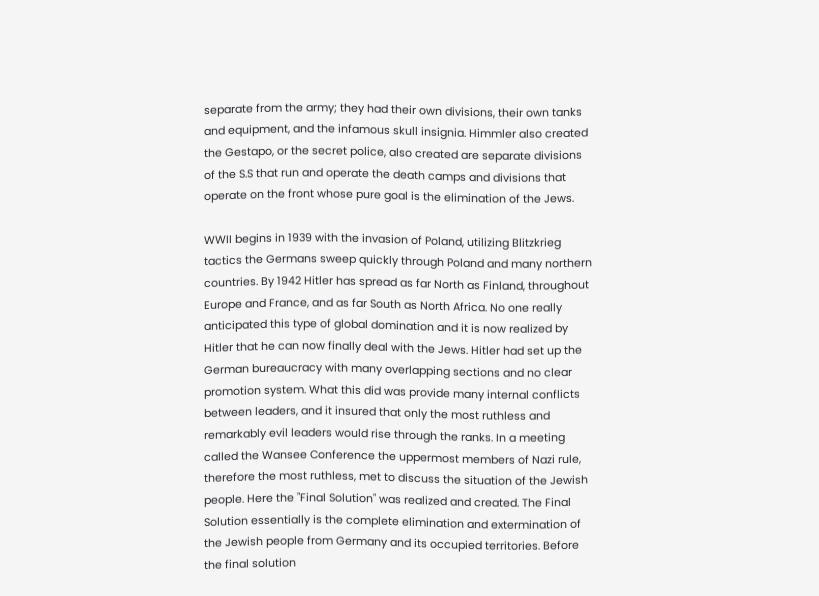separate from the army; they had their own divisions, their own tanks and equipment, and the infamous skull insignia. Himmler also created the Gestapo, or the secret police, also created are separate divisions of the S.S that run and operate the death camps and divisions that operate on the front whose pure goal is the elimination of the Jews.

WWII begins in 1939 with the invasion of Poland, utilizing Blitzkrieg tactics the Germans sweep quickly through Poland and many northern countries. By 1942 Hitler has spread as far North as Finland, throughout Europe and France, and as far South as North Africa. No one really anticipated this type of global domination and it is now realized by Hitler that he can now finally deal with the Jews. Hitler had set up the German bureaucracy with many overlapping sections and no clear promotion system. What this did was provide many internal conflicts between leaders, and it insured that only the most ruthless and remarkably evil leaders would rise through the ranks. In a meeting called the Wansee Conference the uppermost members of Nazi rule, therefore the most ruthless, met to discuss the situation of the Jewish people. Here the "Final Solution" was realized and created. The Final Solution essentially is the complete elimination and extermination of the Jewish people from Germany and its occupied territories. Before the final solution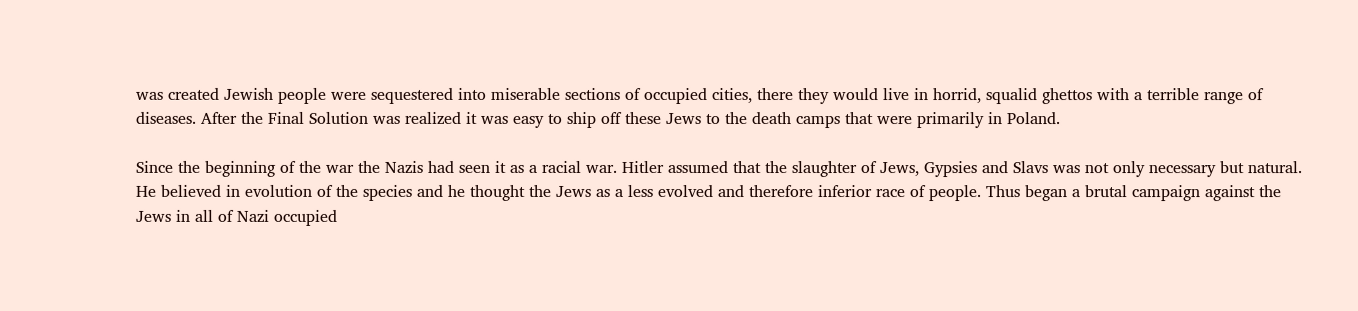was created Jewish people were sequestered into miserable sections of occupied cities, there they would live in horrid, squalid ghettos with a terrible range of diseases. After the Final Solution was realized it was easy to ship off these Jews to the death camps that were primarily in Poland.

Since the beginning of the war the Nazis had seen it as a racial war. Hitler assumed that the slaughter of Jews, Gypsies and Slavs was not only necessary but natural. He believed in evolution of the species and he thought the Jews as a less evolved and therefore inferior race of people. Thus began a brutal campaign against the Jews in all of Nazi occupied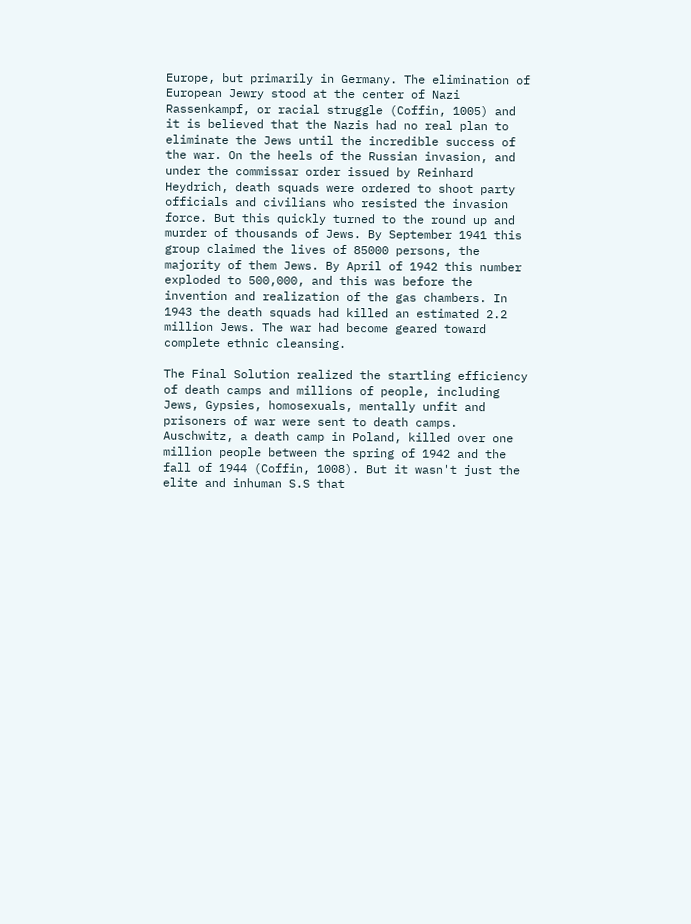Europe, but primarily in Germany. The elimination of European Jewry stood at the center of Nazi Rassenkampf, or racial struggle (Coffin, 1005) and it is believed that the Nazis had no real plan to eliminate the Jews until the incredible success of the war. On the heels of the Russian invasion, and under the commissar order issued by Reinhard Heydrich, death squads were ordered to shoot party officials and civilians who resisted the invasion force. But this quickly turned to the round up and murder of thousands of Jews. By September 1941 this group claimed the lives of 85000 persons, the majority of them Jews. By April of 1942 this number exploded to 500,000, and this was before the invention and realization of the gas chambers. In 1943 the death squads had killed an estimated 2.2 million Jews. The war had become geared toward complete ethnic cleansing.

The Final Solution realized the startling efficiency of death camps and millions of people, including Jews, Gypsies, homosexuals, mentally unfit and prisoners of war were sent to death camps. Auschwitz, a death camp in Poland, killed over one million people between the spring of 1942 and the fall of 1944 (Coffin, 1008). But it wasn't just the elite and inhuman S.S that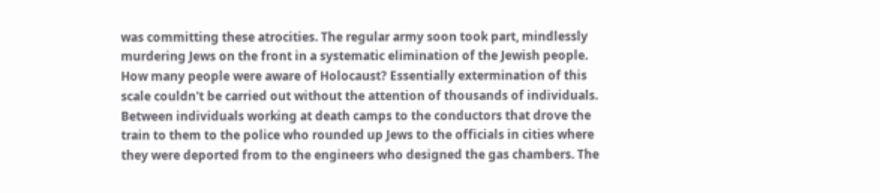was committing these atrocities. The regular army soon took part, mindlessly murdering Jews on the front in a systematic elimination of the Jewish people. How many people were aware of Holocaust? Essentially extermination of this scale couldn't be carried out without the attention of thousands of individuals. Between individuals working at death camps to the conductors that drove the train to them to the police who rounded up Jews to the officials in cities where they were deported from to the engineers who designed the gas chambers. The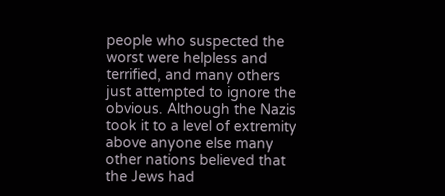people who suspected the worst were helpless and terrified, and many others just attempted to ignore the obvious. Although the Nazis took it to a level of extremity above anyone else many other nations believed that the Jews had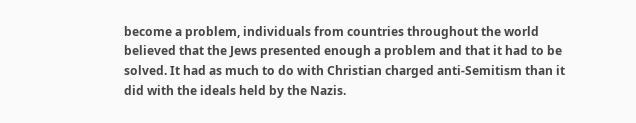become a problem, individuals from countries throughout the world believed that the Jews presented enough a problem and that it had to be solved. It had as much to do with Christian charged anti-Semitism than it did with the ideals held by the Nazis.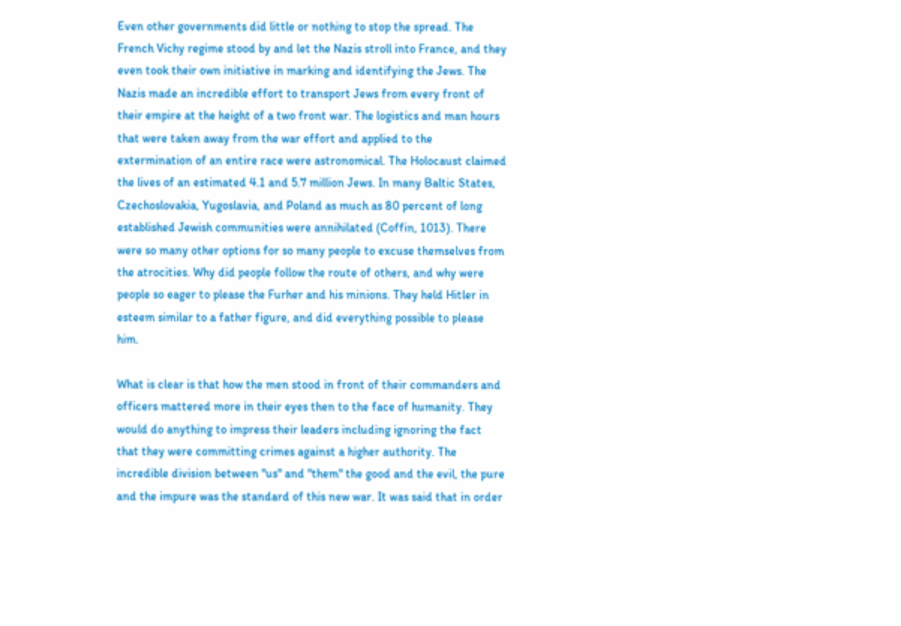Even other governments did little or nothing to stop the spread. The French Vichy regime stood by and let the Nazis stroll into France, and they even took their own initiative in marking and identifying the Jews. The Nazis made an incredible effort to transport Jews from every front of their empire at the height of a two front war. The logistics and man hours that were taken away from the war effort and applied to the extermination of an entire race were astronomical. The Holocaust claimed the lives of an estimated 4.1 and 5.7 million Jews. In many Baltic States, Czechoslovakia, Yugoslavia, and Poland as much as 80 percent of long established Jewish communities were annihilated (Coffin, 1013). There were so many other options for so many people to excuse themselves from the atrocities. Why did people follow the route of others, and why were people so eager to please the Furher and his minions. They held Hitler in esteem similar to a father figure, and did everything possible to please him.

What is clear is that how the men stood in front of their commanders and officers mattered more in their eyes then to the face of humanity. They would do anything to impress their leaders including ignoring the fact that they were committing crimes against a higher authority. The incredible division between "us" and "them" the good and the evil, the pure and the impure was the standard of this new war. It was said that in order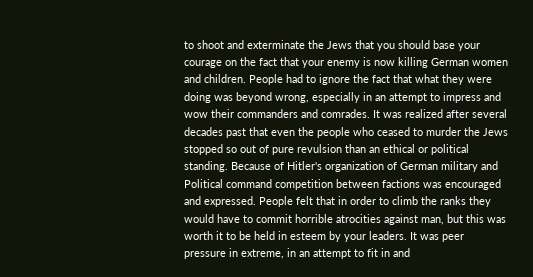to shoot and exterminate the Jews that you should base your courage on the fact that your enemy is now killing German women and children. People had to ignore the fact that what they were doing was beyond wrong, especially in an attempt to impress and wow their commanders and comrades. It was realized after several decades past that even the people who ceased to murder the Jews stopped so out of pure revulsion than an ethical or political standing. Because of Hitler's organization of German military and Political command competition between factions was encouraged and expressed. People felt that in order to climb the ranks they would have to commit horrible atrocities against man, but this was worth it to be held in esteem by your leaders. It was peer pressure in extreme, in an attempt to fit in and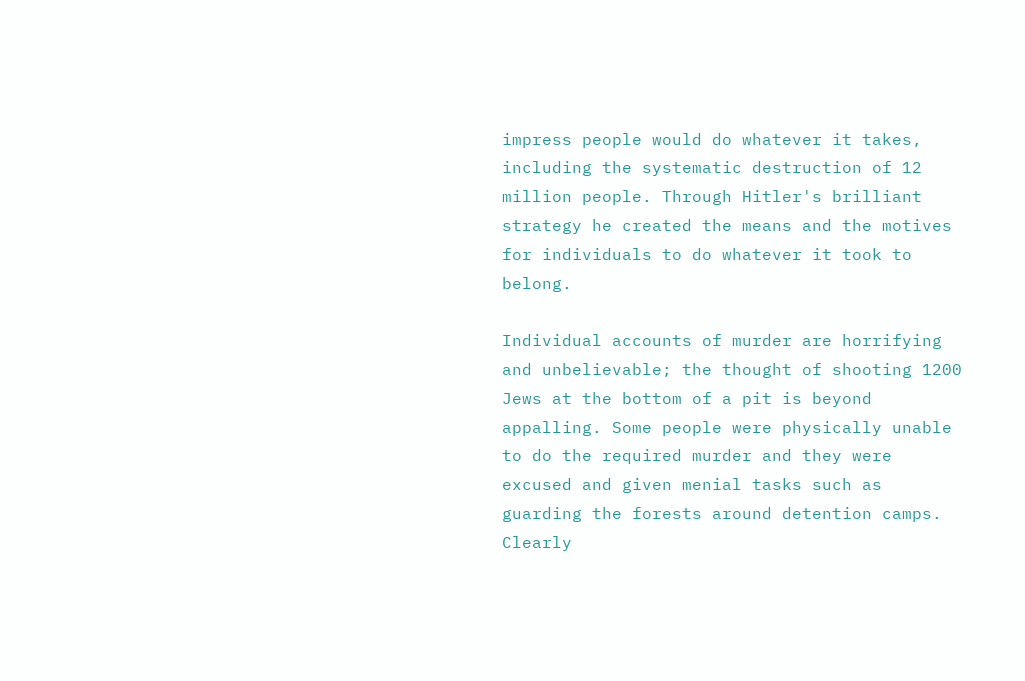impress people would do whatever it takes, including the systematic destruction of 12 million people. Through Hitler's brilliant strategy he created the means and the motives for individuals to do whatever it took to belong.

Individual accounts of murder are horrifying and unbelievable; the thought of shooting 1200 Jews at the bottom of a pit is beyond appalling. Some people were physically unable to do the required murder and they were excused and given menial tasks such as guarding the forests around detention camps. Clearly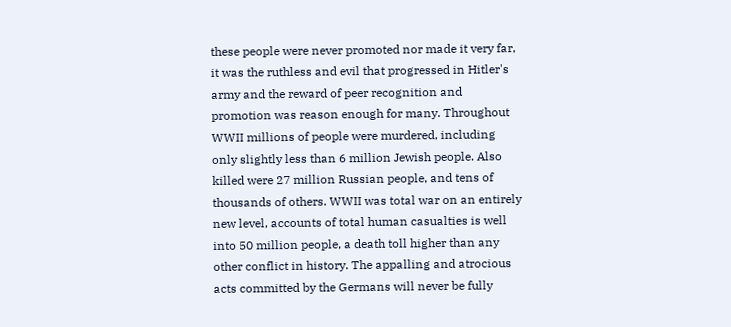these people were never promoted nor made it very far, it was the ruthless and evil that progressed in Hitler's army and the reward of peer recognition and promotion was reason enough for many. Throughout WWII millions of people were murdered, including only slightly less than 6 million Jewish people. Also killed were 27 million Russian people, and tens of thousands of others. WWII was total war on an entirely new level, accounts of total human casualties is well into 50 million people, a death toll higher than any other conflict in history. The appalling and atrocious acts committed by the Germans will never be fully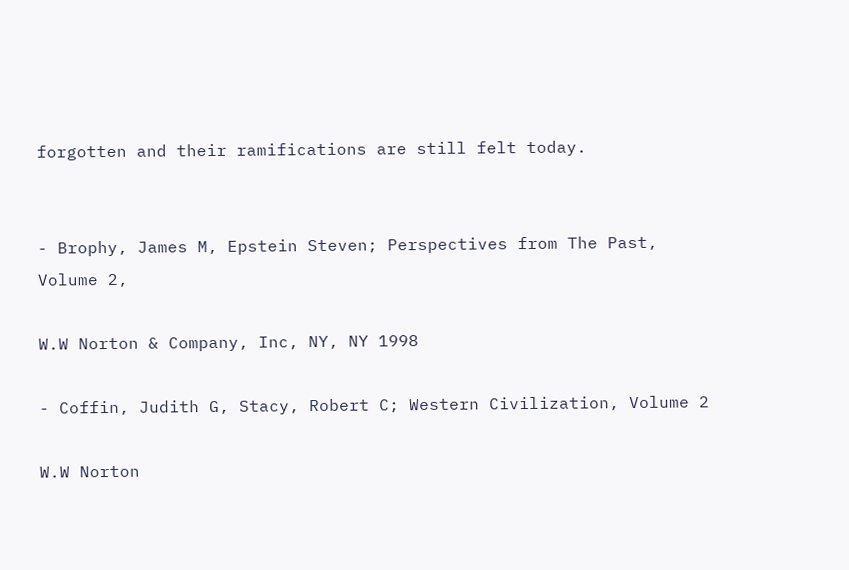forgotten and their ramifications are still felt today.


- Brophy, James M, Epstein Steven; Perspectives from The Past, Volume 2,

W.W Norton & Company, Inc, NY, NY 1998

- Coffin, Judith G, Stacy, Robert C; Western Civilization, Volume 2

W.W Norton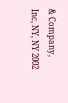& Company, Inc, NY, NY 2002